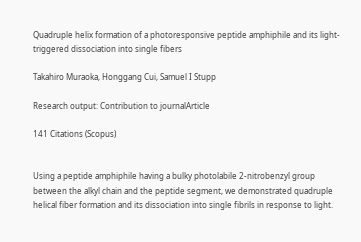Quadruple helix formation of a photoresponsive peptide amphiphile and its light-triggered dissociation into single fibers

Takahiro Muraoka, Honggang Cui, Samuel I Stupp

Research output: Contribution to journalArticle

141 Citations (Scopus)


Using a peptide amphiphile having a bulky photolabile 2-nitrobenzyl group between the alkyl chain and the peptide segment, we demonstrated quadruple helical fiber formation and its dissociation into single fibrils in response to light.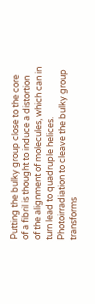Putting the bulky group close to the core of a fibril is thought to induce a distortion of the alignment of molecules, which can in turn lead to quadruple helices. Photoirradiation to cleave the bulky group transforms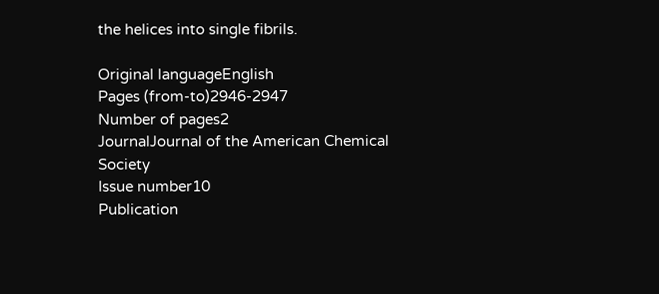the helices into single fibrils.

Original languageEnglish
Pages (from-to)2946-2947
Number of pages2
JournalJournal of the American Chemical Society
Issue number10
Publication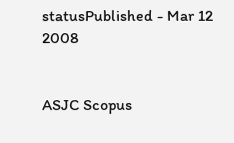statusPublished - Mar 12 2008


ASJC Scopus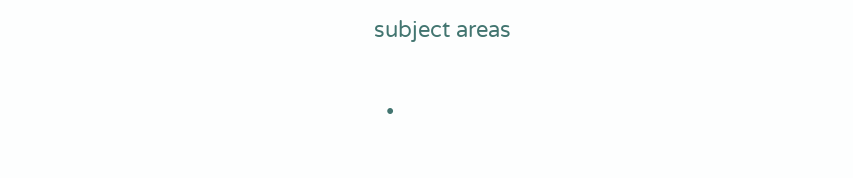subject areas

  •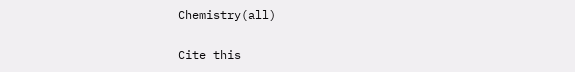Chemistry(all)

Cite this